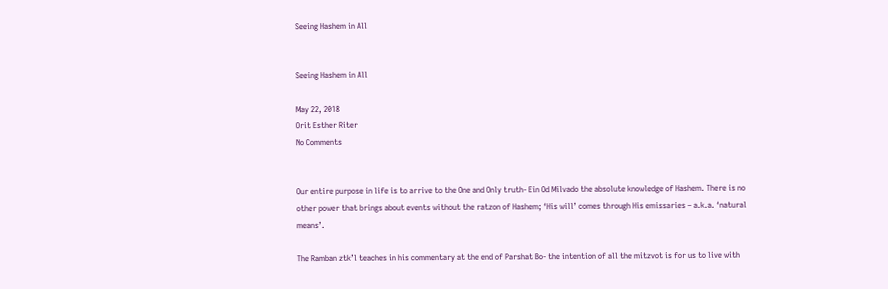Seeing Hashem in All


Seeing Hashem in All

May 22, 2018
Orit Esther Riter
No Comments


Our entire purpose in life is to arrive to the One and Only truth- Ein Od Milvado the absolute knowledge of Hashem. There is no other power that brings about events without the ratzon of Hashem; ‘His will’ comes through His emissaries – a.k.a. ‘natural means’.

The Ramban ztk’l teaches in his commentary at the end of Parshat Bo- the intention of all the mitzvot is for us to live with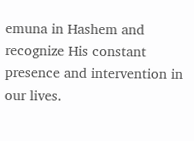emuna in Hashem and recognize His constant presence and intervention in our lives.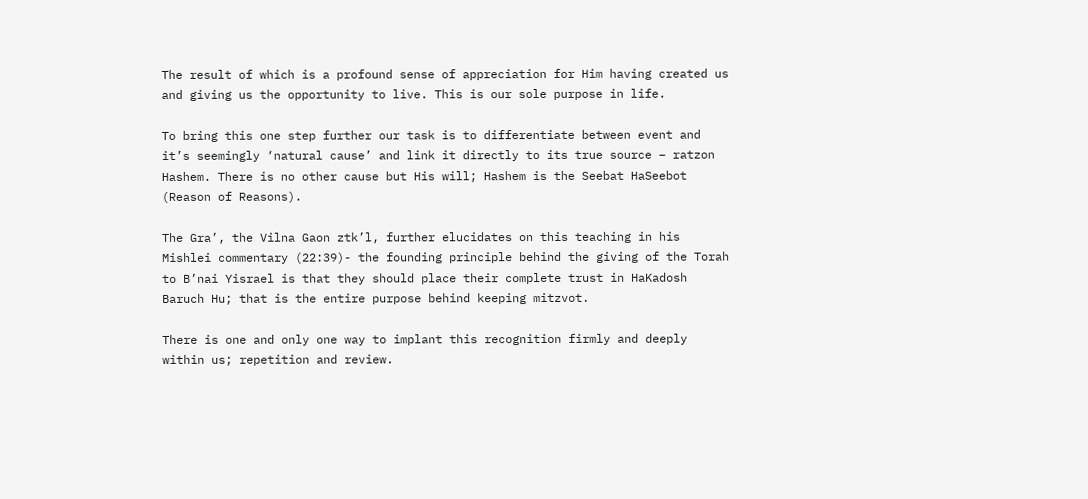The result of which is a profound sense of appreciation for Him having created us and giving us the opportunity to live. This is our sole purpose in life.

To bring this one step further our task is to differentiate between event and it’s seemingly ‘natural cause’ and link it directly to its true source – ratzon Hashem. There is no other cause but His will; Hashem is the Seebat HaSeebot (Reason of Reasons).

The Gra’, the Vilna Gaon ztk’l, further elucidates on this teaching in his Mishlei commentary (22:39)- the founding principle behind the giving of the Torah to B’nai Yisrael is that they should place their complete trust in HaKadosh Baruch Hu; that is the entire purpose behind keeping mitzvot.

There is one and only one way to implant this recognition firmly and deeply within us; repetition and review.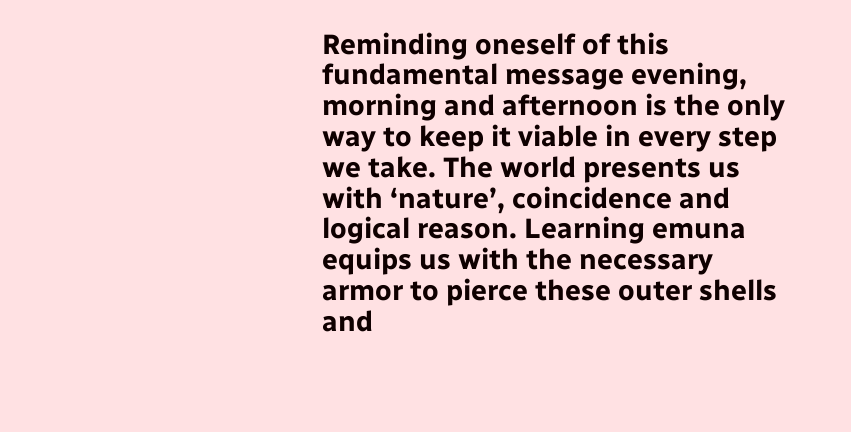Reminding oneself of this fundamental message evening, morning and afternoon is the only way to keep it viable in every step we take. The world presents us with ‘nature’, coincidence and logical reason. Learning emuna equips us with the necessary armor to pierce these outer shells and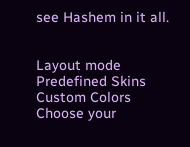see Hashem in it all.


Layout mode
Predefined Skins
Custom Colors
Choose your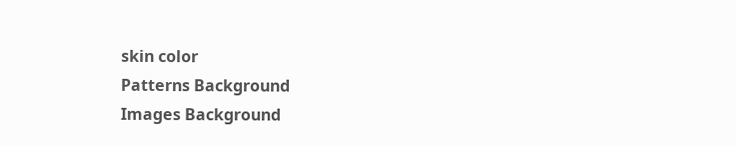skin color
Patterns Background
Images Background